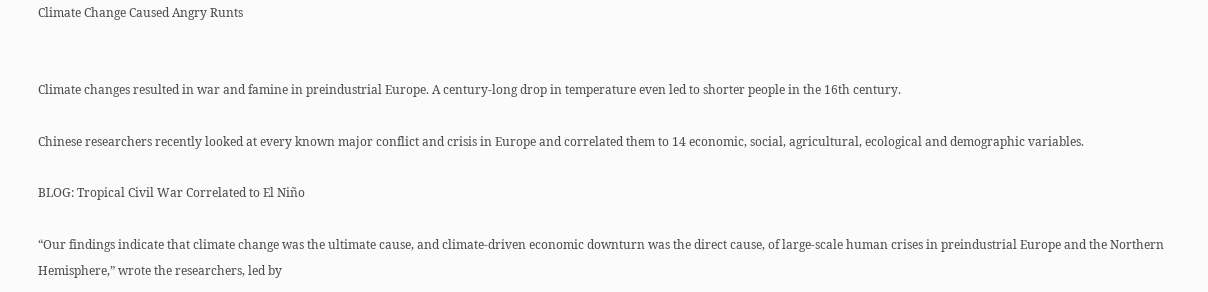Climate Change Caused Angry Runts


Climate changes resulted in war and famine in preindustrial Europe. A century-long drop in temperature even led to shorter people in the 16th century.

Chinese researchers recently looked at every known major conflict and crisis in Europe and correlated them to 14 economic, social, agricultural, ecological and demographic variables.

BLOG: Tropical Civil War Correlated to El Niño

“Our findings indicate that climate change was the ultimate cause, and climate-driven economic downturn was the direct cause, of large-scale human crises in preindustrial Europe and the Northern Hemisphere,” wrote the researchers, led by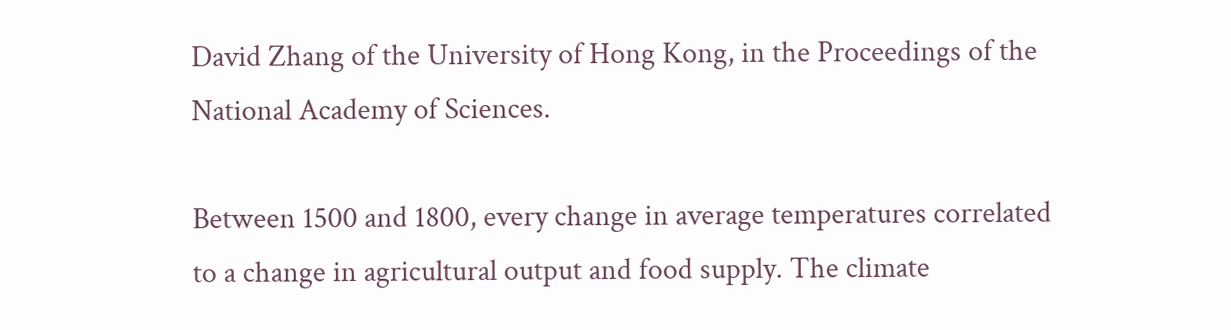David Zhang of the University of Hong Kong, in the Proceedings of the National Academy of Sciences.

Between 1500 and 1800, every change in average temperatures correlated to a change in agricultural output and food supply. The climate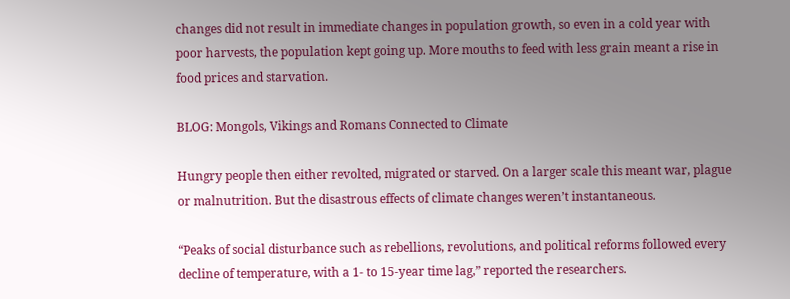changes did not result in immediate changes in population growth, so even in a cold year with poor harvests, the population kept going up. More mouths to feed with less grain meant a rise in food prices and starvation.

BLOG: Mongols, Vikings and Romans Connected to Climate

Hungry people then either revolted, migrated or starved. On a larger scale this meant war, plague or malnutrition. But the disastrous effects of climate changes weren’t instantaneous.

“Peaks of social disturbance such as rebellions, revolutions, and political reforms followed every decline of temperature, with a 1- to 15-year time lag,” reported the researchers.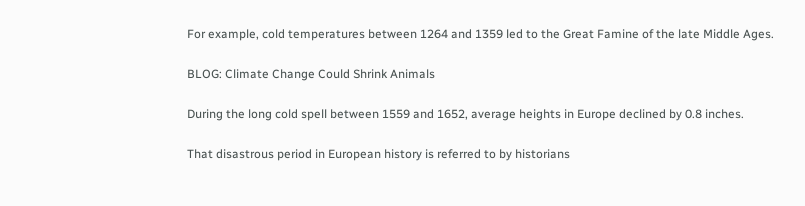For example, cold temperatures between 1264 and 1359 led to the Great Famine of the late Middle Ages.

BLOG: Climate Change Could Shrink Animals

During the long cold spell between 1559 and 1652, average heights in Europe declined by 0.8 inches.

That disastrous period in European history is referred to by historians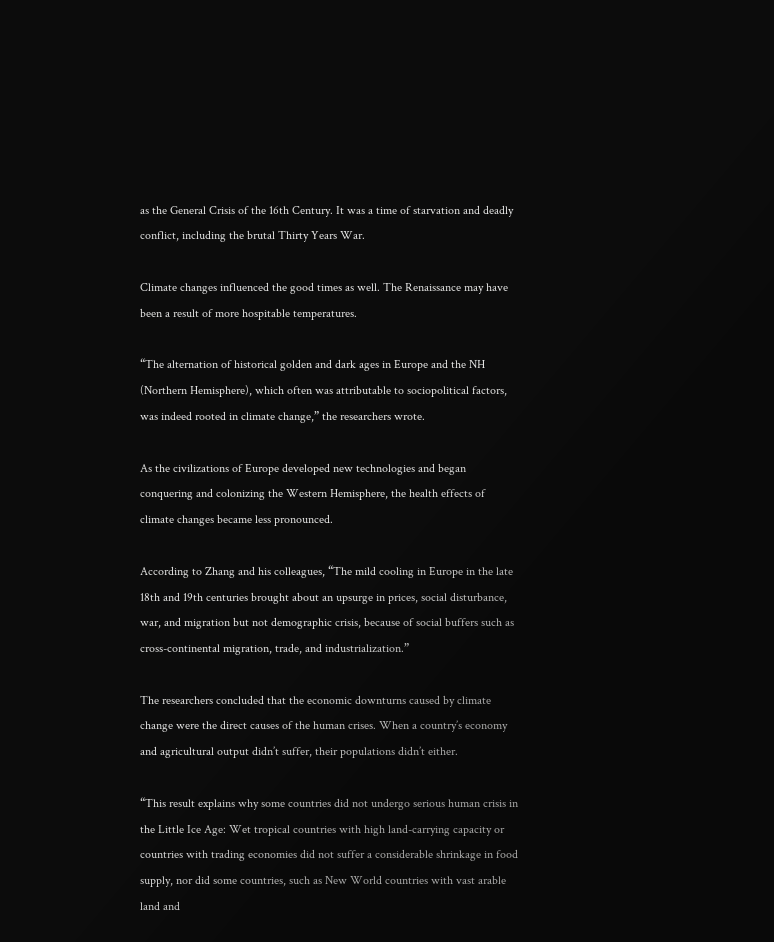as the General Crisis of the 16th Century. It was a time of starvation and deadly conflict, including the brutal Thirty Years War.

Climate changes influenced the good times as well. The Renaissance may have been a result of more hospitable temperatures.

“The alternation of historical golden and dark ages in Europe and the NH (Northern Hemisphere), which often was attributable to sociopolitical factors, was indeed rooted in climate change,” the researchers wrote.

As the civilizations of Europe developed new technologies and began conquering and colonizing the Western Hemisphere, the health effects of climate changes became less pronounced.

According to Zhang and his colleagues, “The mild cooling in Europe in the late 18th and 19th centuries brought about an upsurge in prices, social disturbance, war, and migration but not demographic crisis, because of social buffers such as cross-continental migration, trade, and industrialization.”

The researchers concluded that the economic downturns caused by climate change were the direct causes of the human crises. When a country’s economy and agricultural output didn’t suffer, their populations didn’t either.

“This result explains why some countries did not undergo serious human crisis in the Little Ice Age: Wet tropical countries with high land-carrying capacity or countries with trading economies did not suffer a considerable shrinkage in food supply, nor did some countries, such as New World countries with vast arable land and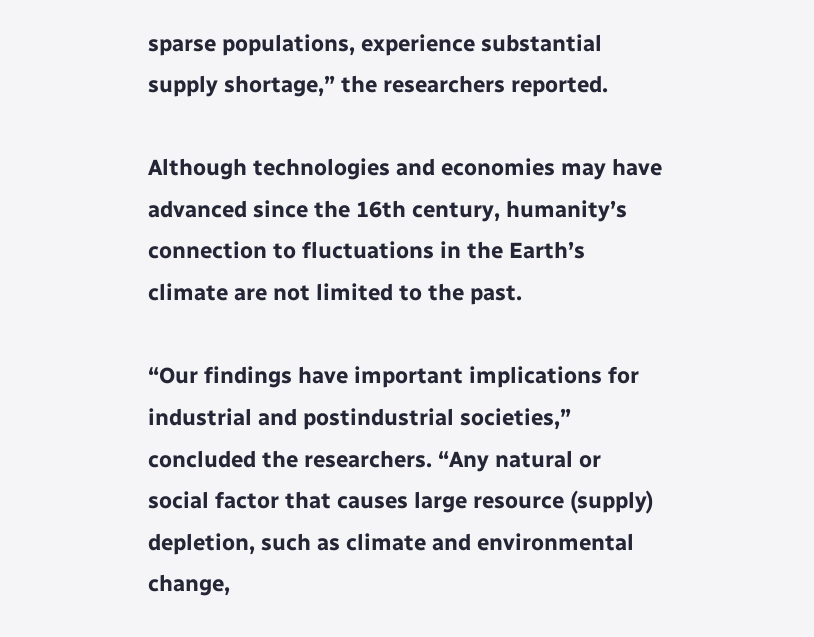sparse populations, experience substantial supply shortage,” the researchers reported.

Although technologies and economies may have advanced since the 16th century, humanity’s connection to fluctuations in the Earth’s climate are not limited to the past.

“Our findings have important implications for industrial and postindustrial societies,” concluded the researchers. “Any natural or social factor that causes large resource (supply) depletion, such as climate and environmental change,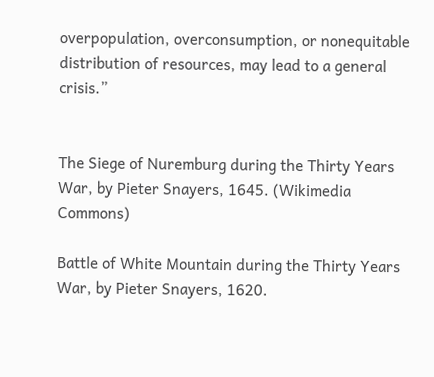overpopulation, overconsumption, or nonequitable distribution of resources, may lead to a general crisis.”


The Siege of Nuremburg during the Thirty Years War, by Pieter Snayers, 1645. (Wikimedia Commons)

Battle of White Mountain during the Thirty Years War, by Pieter Snayers, 1620.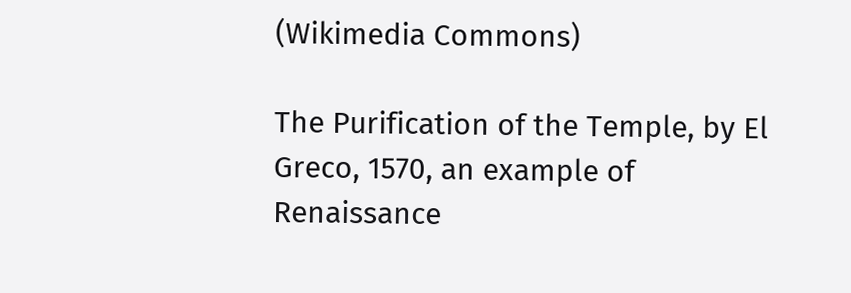(Wikimedia Commons)

The Purification of the Temple, by El Greco, 1570, an example of Renaissance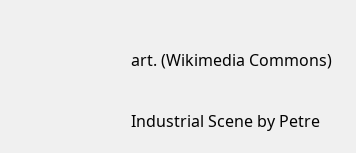art. (Wikimedia Commons)

Industrial Scene by Petre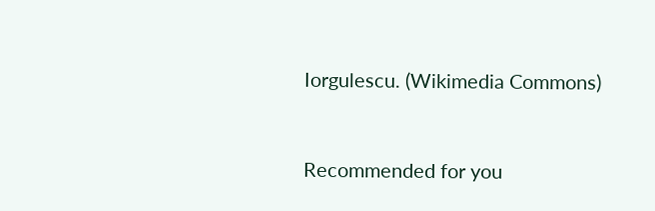Iorgulescu. (Wikimedia Commons)


Recommended for you